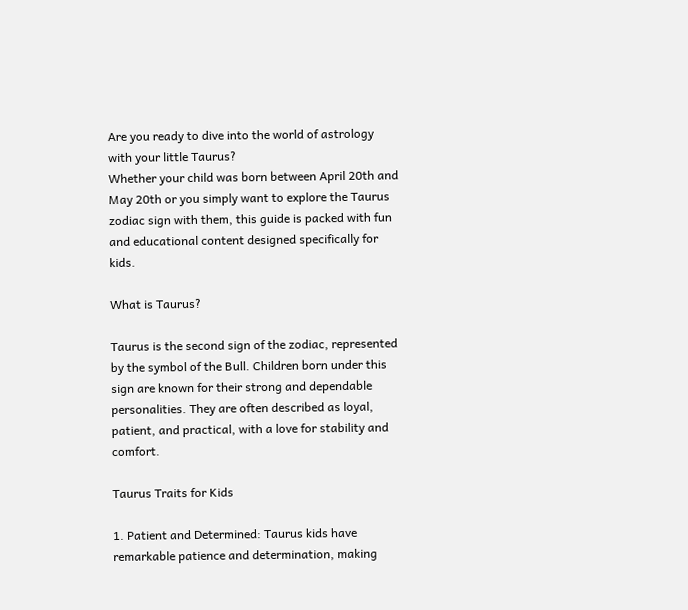Are you ready to dive into the world of astrology with your little Taurus?
Whether your child was born between April 20th and May 20th or you simply want to explore the Taurus zodiac sign with them, this guide is packed with fun and educational content designed specifically for kids.

What is Taurus?

Taurus is the second sign of the zodiac, represented by the symbol of the Bull. Children born under this sign are known for their strong and dependable personalities. They are often described as loyal, patient, and practical, with a love for stability and comfort.

Taurus Traits for Kids

1. Patient and Determined: Taurus kids have remarkable patience and determination, making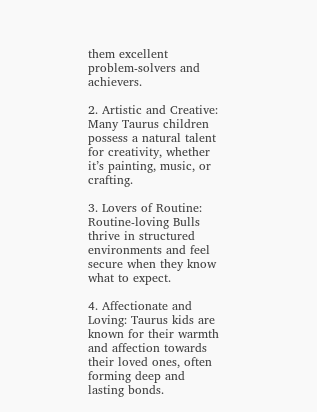them excellent problem-solvers and achievers.

2. Artistic and Creative: Many Taurus children possess a natural talent for creativity, whether it’s painting, music, or crafting.

3. Lovers of Routine: Routine-loving Bulls thrive in structured environments and feel secure when they know what to expect.

4. Affectionate and Loving: Taurus kids are known for their warmth and affection towards their loved ones, often forming deep and lasting bonds.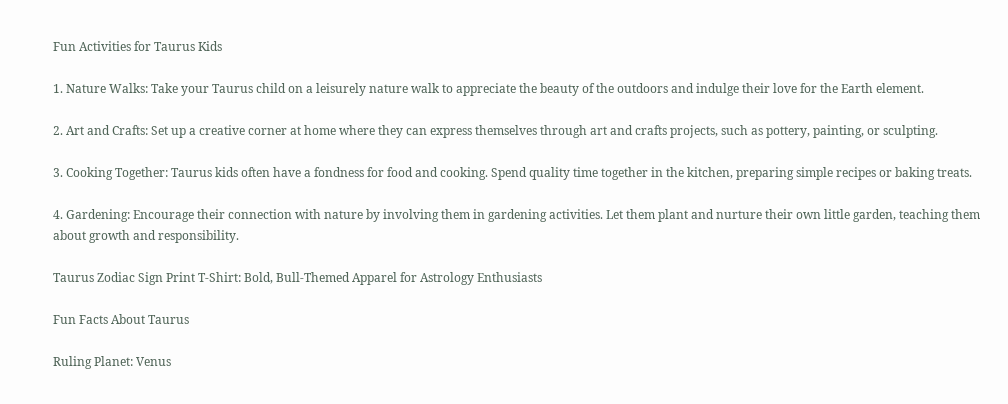Fun Activities for Taurus Kids

1. Nature Walks: Take your Taurus child on a leisurely nature walk to appreciate the beauty of the outdoors and indulge their love for the Earth element.

2. Art and Crafts: Set up a creative corner at home where they can express themselves through art and crafts projects, such as pottery, painting, or sculpting.

3. Cooking Together: Taurus kids often have a fondness for food and cooking. Spend quality time together in the kitchen, preparing simple recipes or baking treats.

4. Gardening: Encourage their connection with nature by involving them in gardening activities. Let them plant and nurture their own little garden, teaching them about growth and responsibility.

Taurus Zodiac Sign Print T-Shirt: Bold, Bull-Themed Apparel for Astrology Enthusiasts

Fun Facts About Taurus

Ruling Planet: Venus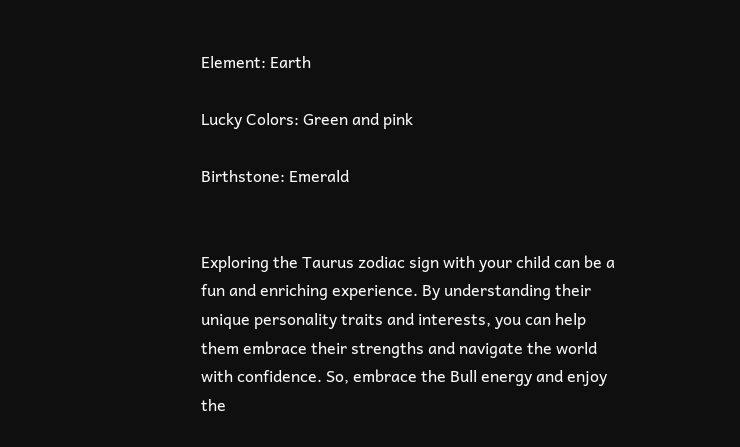Element: Earth

Lucky Colors: Green and pink

Birthstone: Emerald


Exploring the Taurus zodiac sign with your child can be a fun and enriching experience. By understanding their unique personality traits and interests, you can help them embrace their strengths and navigate the world with confidence. So, embrace the Bull energy and enjoy the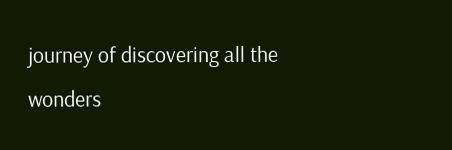journey of discovering all the wonders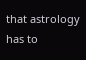that astrology has to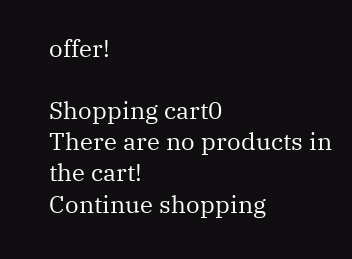offer!

Shopping cart0
There are no products in the cart!
Continue shopping